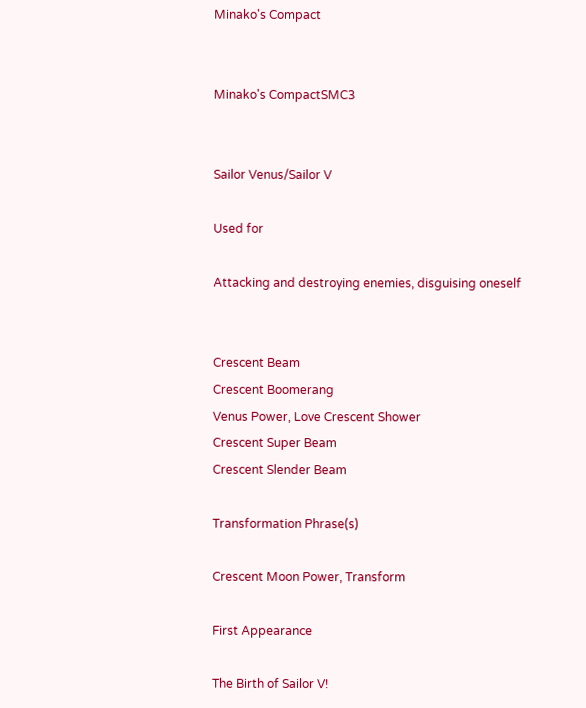Minako's Compact


Minako's CompactSMC3


Sailor Venus/Sailor V

Used for

Attacking and destroying enemies, disguising oneself


Crescent Beam
Crescent Boomerang
Venus Power, Love Crescent Shower
Crescent Super Beam
Crescent Slender Beam

Transformation Phrase(s)

Crescent Moon Power, Transform

First Appearance

The Birth of Sailor V!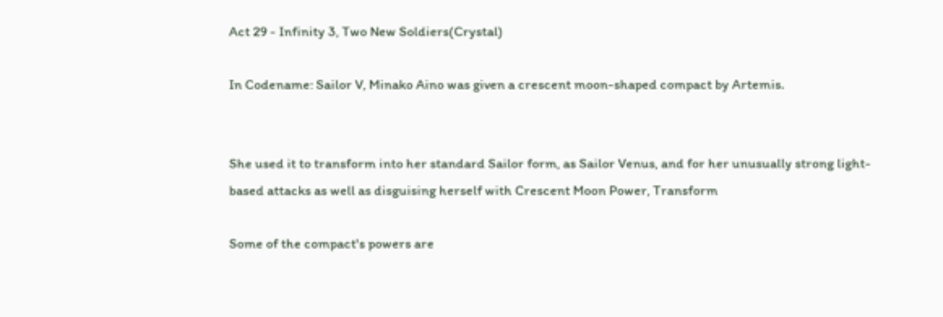Act 29 - Infinity 3, Two New Soldiers(Crystal)

In Codename: Sailor V, Minako Aino was given a crescent moon-shaped compact by Artemis.


She used it to transform into her standard Sailor form, as Sailor Venus, and for her unusually strong light-based attacks as well as disguising herself with Crescent Moon Power, Transform

Some of the compact's powers are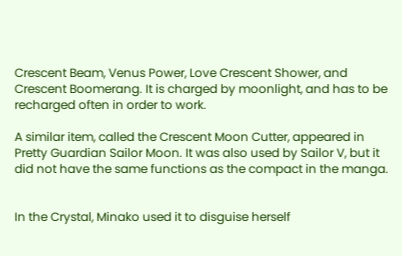Crescent Beam, Venus Power, Love Crescent Shower, and Crescent Boomerang. It is charged by moonlight, and has to be recharged often in order to work.

A similar item, called the Crescent Moon Cutter, appeared in Pretty Guardian Sailor Moon. It was also used by Sailor V, but it did not have the same functions as the compact in the manga.


In the Crystal, Minako used it to disguise herself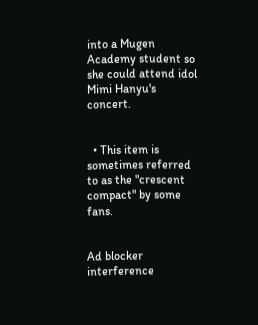into a Mugen Academy student so she could attend idol Mimi Hanyu's concert.


  • This item is sometimes referred to as the "crescent compact" by some fans.


Ad blocker interference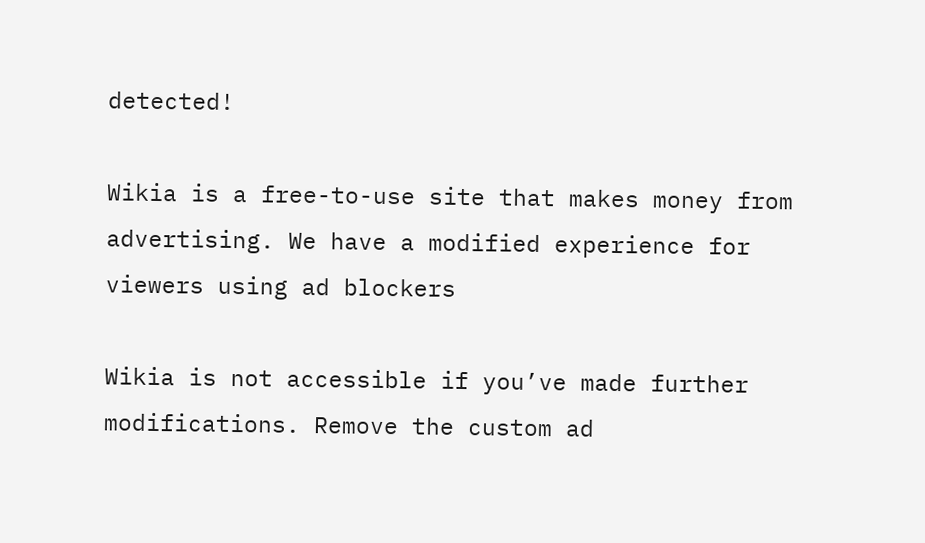detected!

Wikia is a free-to-use site that makes money from advertising. We have a modified experience for viewers using ad blockers

Wikia is not accessible if you’ve made further modifications. Remove the custom ad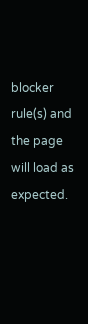blocker rule(s) and the page will load as expected.